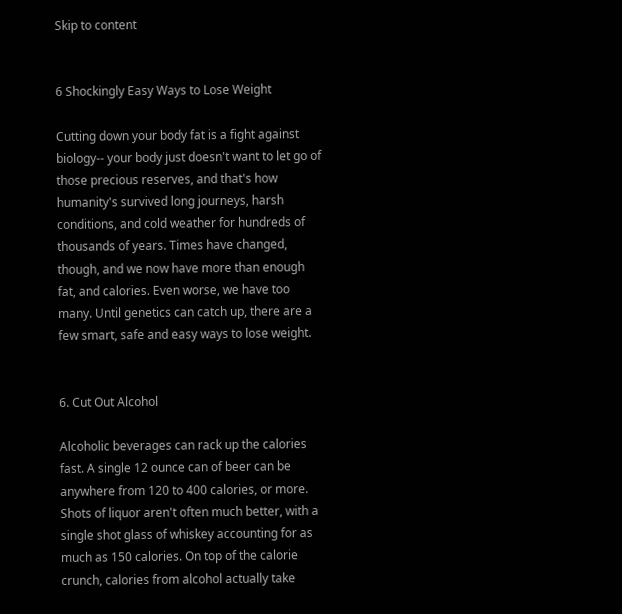Skip to content


6 Shockingly Easy Ways to Lose Weight

Cutting down your body fat is a fight against biology-- your body just doesn't want to let go of those precious reserves, and that's how humanity's survived long journeys, harsh conditions, and cold weather for hundreds of thousands of years. Times have changed, though, and we now have more than enough fat, and calories. Even worse, we have too many. Until genetics can catch up, there are a few smart, safe and easy ways to lose weight.


6. Cut Out Alcohol

Alcoholic beverages can rack up the calories fast. A single 12 ounce can of beer can be anywhere from 120 to 400 calories, or more. Shots of liquor aren't often much better, with a single shot glass of whiskey accounting for as much as 150 calories. On top of the calorie crunch, calories from alcohol actually take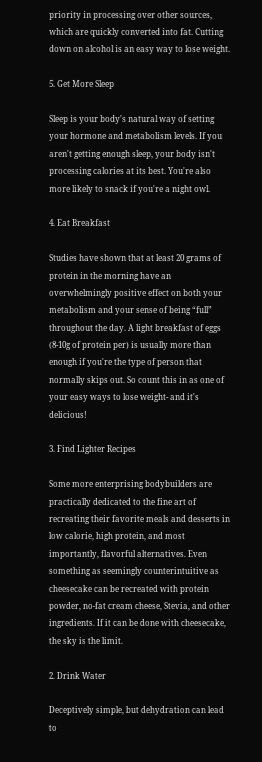priority in processing over other sources, which are quickly converted into fat. Cutting down on alcohol is an easy way to lose weight.

5. Get More Sleep

Sleep is your body's natural way of setting your hormone and metabolism levels. If you aren't getting enough sleep, your body isn't processing calories at its best. You're also more likely to snack if you're a night owl.

4. Eat Breakfast

Studies have shown that at least 20 grams of protein in the morning have an overwhelmingly positive effect on both your metabolism and your sense of being “full” throughout the day. A light breakfast of eggs (8-10g of protein per) is usually more than enough if you're the type of person that normally skips out. So count this in as one of your easy ways to lose weight- and it's delicious!

3. Find Lighter Recipes

Some more enterprising bodybuilders are practically dedicated to the fine art of recreating their favorite meals and desserts in low calorie, high protein, and most importantly, flavorful alternatives. Even something as seemingly counterintuitive as cheesecake can be recreated with protein powder, no-fat cream cheese, Stevia, and other ingredients. If it can be done with cheesecake, the sky is the limit.

2. Drink Water

Deceptively simple, but dehydration can lead to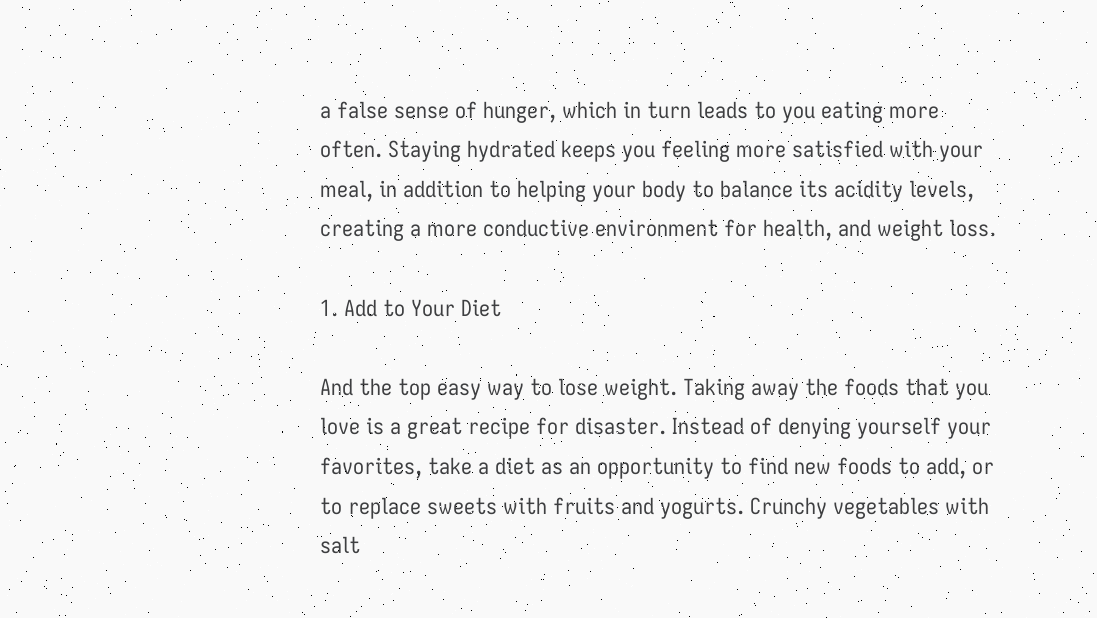a false sense of hunger, which in turn leads to you eating more often. Staying hydrated keeps you feeling more satisfied with your meal, in addition to helping your body to balance its acidity levels, creating a more conductive environment for health, and weight loss.

1. Add to Your Diet

And the top easy way to lose weight. Taking away the foods that you love is a great recipe for disaster. Instead of denying yourself your favorites, take a diet as an opportunity to find new foods to add, or to replace sweets with fruits and yogurts. Crunchy vegetables with salt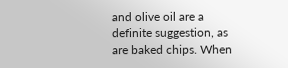and olive oil are a definite suggestion, as are baked chips. When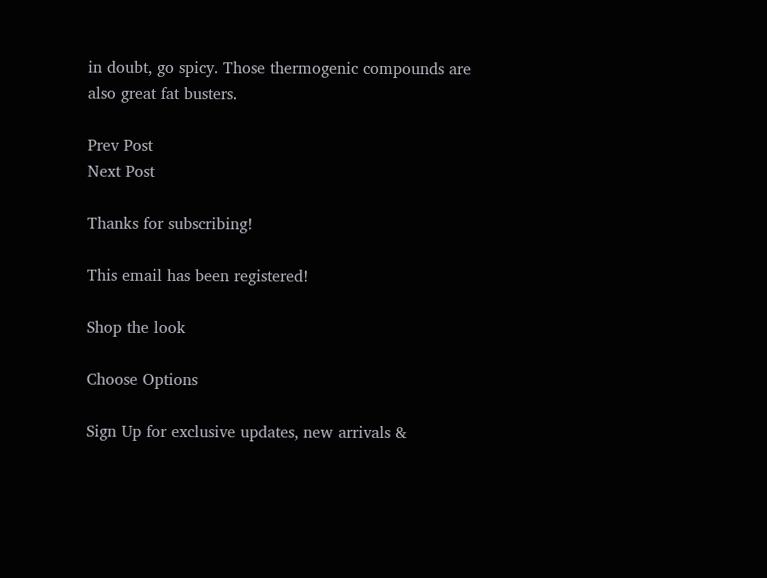in doubt, go spicy. Those thermogenic compounds are also great fat busters.

Prev Post
Next Post

Thanks for subscribing!

This email has been registered!

Shop the look

Choose Options

Sign Up for exclusive updates, new arrivals &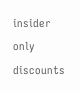insider only discounts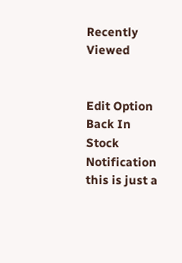Recently Viewed


Edit Option
Back In Stock Notification
this is just a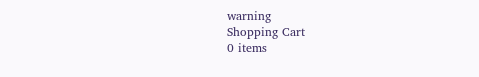warning
Shopping Cart
0 items